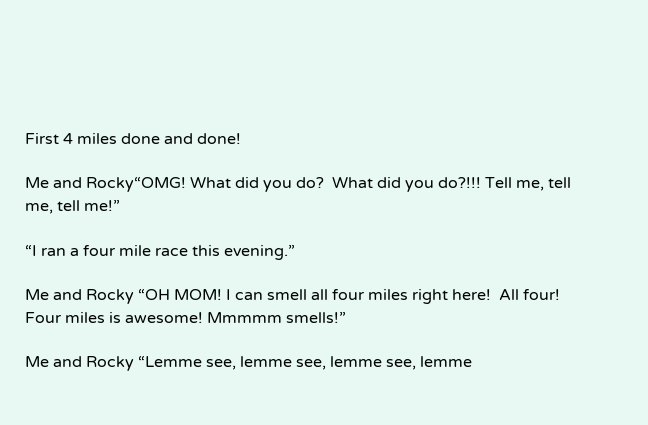First 4 miles done and done!

Me and Rocky“OMG! What did you do?  What did you do?!!! Tell me, tell me, tell me!”

“I ran a four mile race this evening.”

Me and Rocky “OH MOM! I can smell all four miles right here!  All four!  Four miles is awesome! Mmmmm smells!”

Me and Rocky “Lemme see, lemme see, lemme see, lemme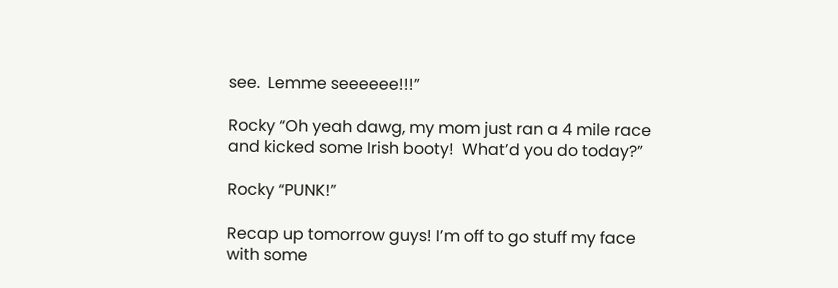see.  Lemme seeeeee!!!”

Rocky “Oh yeah dawg, my mom just ran a 4 mile race and kicked some Irish booty!  What’d you do today?”

Rocky “PUNK!”

Recap up tomorrow guys! I’m off to go stuff my face with some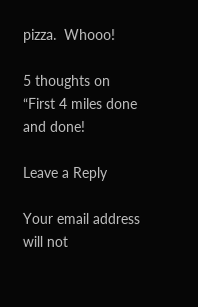pizza.  Whooo!

5 thoughts on “First 4 miles done and done!

Leave a Reply

Your email address will not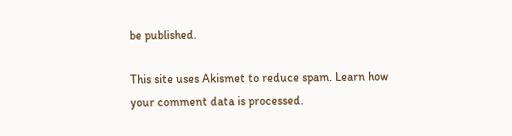be published.

This site uses Akismet to reduce spam. Learn how your comment data is processed.